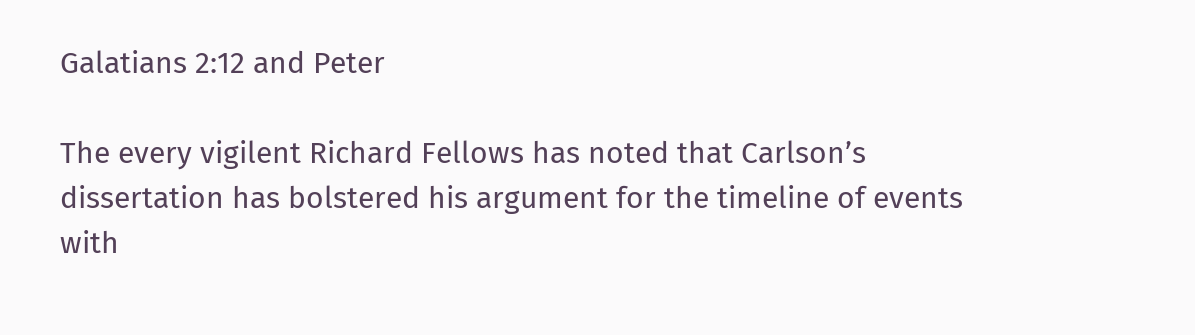Galatians 2:12 and Peter

The every vigilent Richard Fellows has noted that Carlson’s dissertation has bolstered his argument for the timeline of events with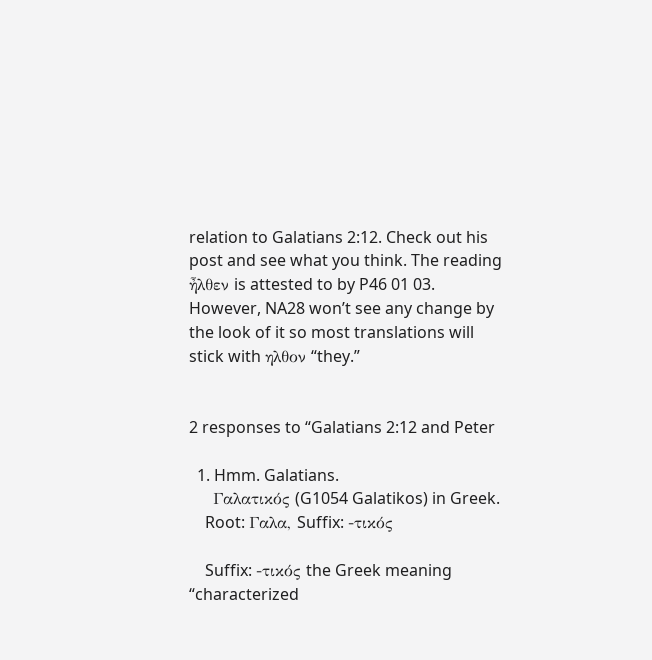relation to Galatians 2:12. Check out his post and see what you think. The reading ἦλθεν is attested to by P46 01 03. However, NA28 won’t see any change by the look of it so most translations will stick with ηλθον “they.”


2 responses to “Galatians 2:12 and Peter

  1. Hmm. Galatians.
    Γαλατικός (G1054 Galatikos) in Greek.
    Root: Γαλα, Suffix: -τικός

    Suffix: -τικός the Greek meaning “characterized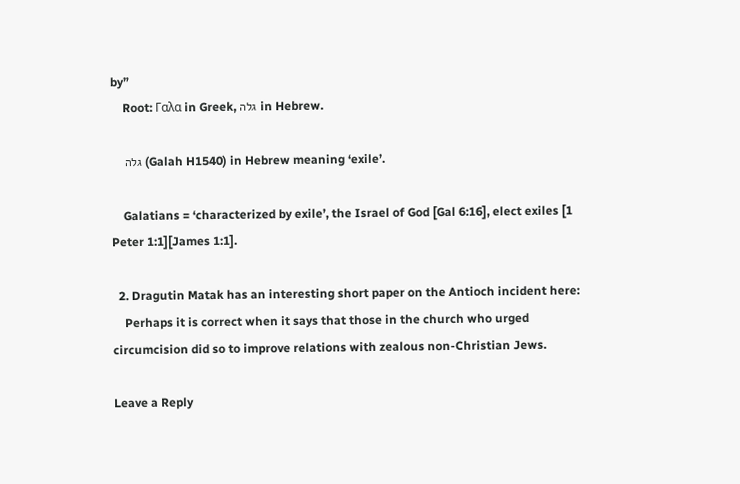by”
    Root: Γαλα in Greek, גלה in Hebrew.

    גלה (Galah H1540) in Hebrew meaning ‘exile’.

    Galatians = ‘characterized by exile’, the Israel of God [Gal 6:16], elect exiles [1 Peter 1:1][James 1:1].

  2. Dragutin Matak has an interesting short paper on the Antioch incident here:
    Perhaps it is correct when it says that those in the church who urged circumcision did so to improve relations with zealous non-Christian Jews.

Leave a Reply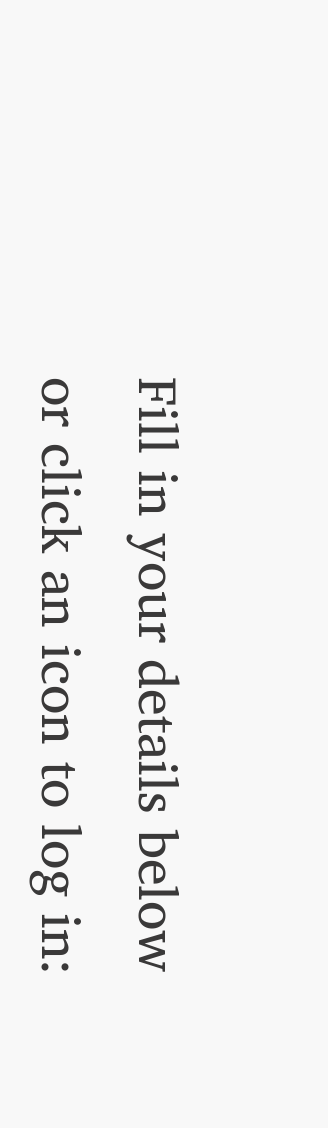Fill in your details below or click an icon to log in: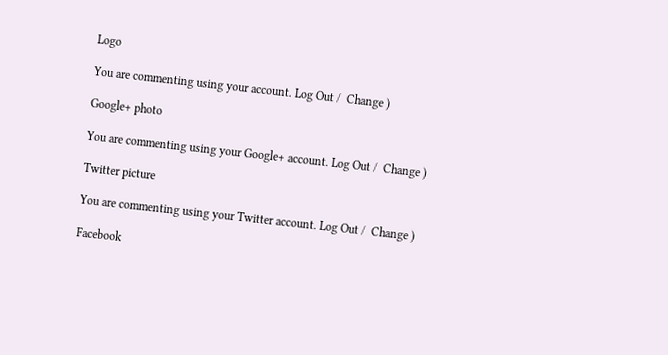Logo

You are commenting using your account. Log Out /  Change )

Google+ photo

You are commenting using your Google+ account. Log Out /  Change )

Twitter picture

You are commenting using your Twitter account. Log Out /  Change )

Facebook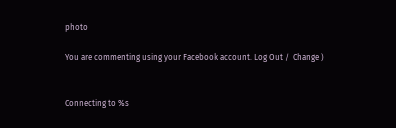photo

You are commenting using your Facebook account. Log Out /  Change )


Connecting to %s